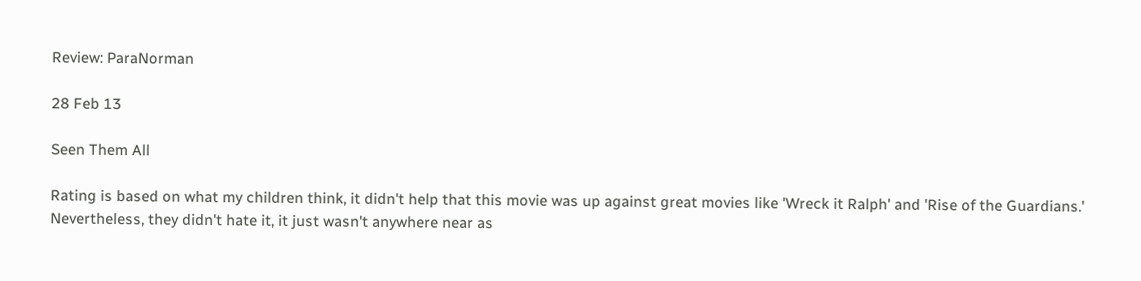Review: ParaNorman

28 Feb 13

Seen Them All

Rating is based on what my children think, it didn't help that this movie was up against great movies like 'Wreck it Ralph' and 'Rise of the Guardians.' Nevertheless, they didn't hate it, it just wasn't anywhere near as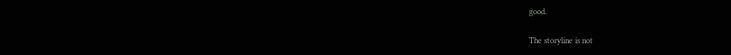good.

The storyline is not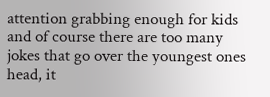attention grabbing enough for kids and of course there are too many jokes that go over the youngest ones head, it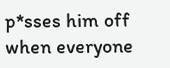p*sses him off when everyone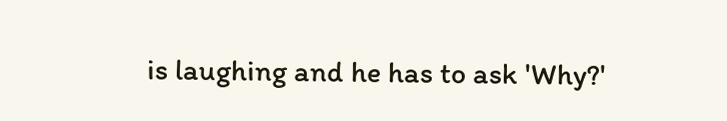is laughing and he has to ask 'Why?'